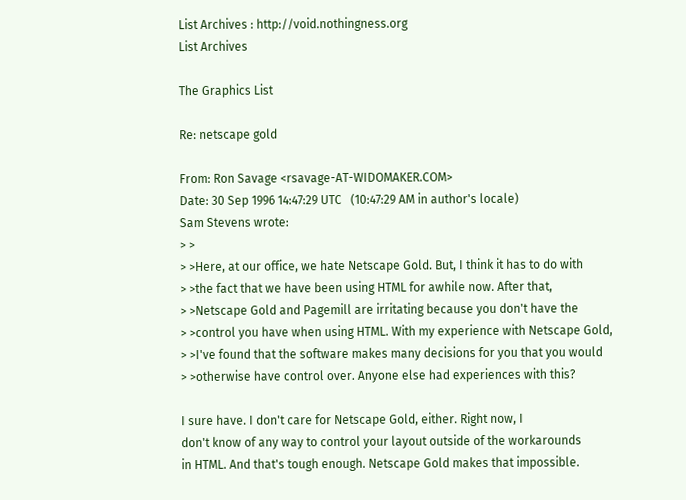List Archives : http://void.nothingness.org
List Archives

The Graphics List

Re: netscape gold

From: Ron Savage <rsavage-AT-WIDOMAKER.COM>
Date: 30 Sep 1996 14:47:29 UTC   (10:47:29 AM in author's locale)
Sam Stevens wrote:
> >
> >Here, at our office, we hate Netscape Gold. But, I think it has to do with
> >the fact that we have been using HTML for awhile now. After that,
> >Netscape Gold and Pagemill are irritating because you don't have the
> >control you have when using HTML. With my experience with Netscape Gold,
> >I've found that the software makes many decisions for you that you would
> >otherwise have control over. Anyone else had experiences with this?

I sure have. I don't care for Netscape Gold, either. Right now, I
don't know of any way to control your layout outside of the workarounds
in HTML. And that's tough enough. Netscape Gold makes that impossible.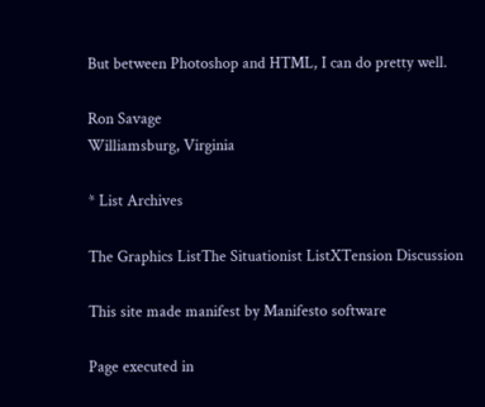But between Photoshop and HTML, I can do pretty well.

Ron Savage
Williamsburg, Virginia

* List Archives

The Graphics ListThe Situationist ListXTension Discussion

This site made manifest by Manifesto software

Page executed in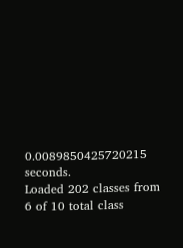0.0089850425720215 seconds.
Loaded 202 classes from 6 of 10 total class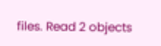files. Read 2 objects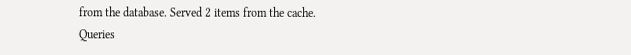from the database. Served 2 items from the cache.
Queries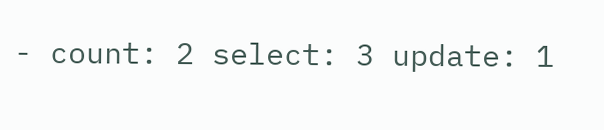- count: 2 select: 3 update: 1